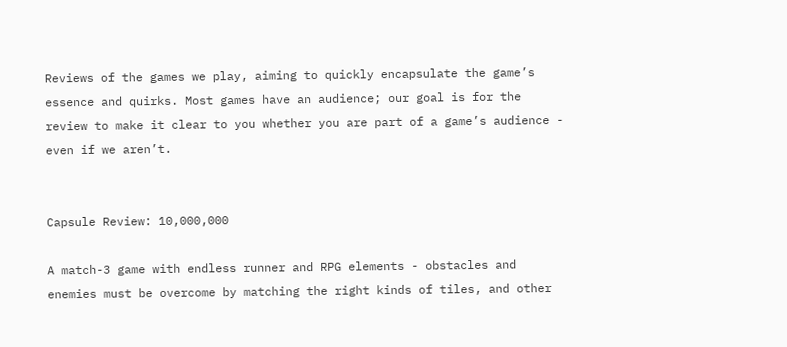Reviews of the games we play, aiming to quickly encapsulate the game’s essence and quirks. Most games have an audience; our goal is for the review to make it clear to you whether you are part of a game’s audience - even if we aren’t.


Capsule Review: 10,000,000

A match-3 game with endless runner and RPG elements - obstacles and enemies must be overcome by matching the right kinds of tiles, and other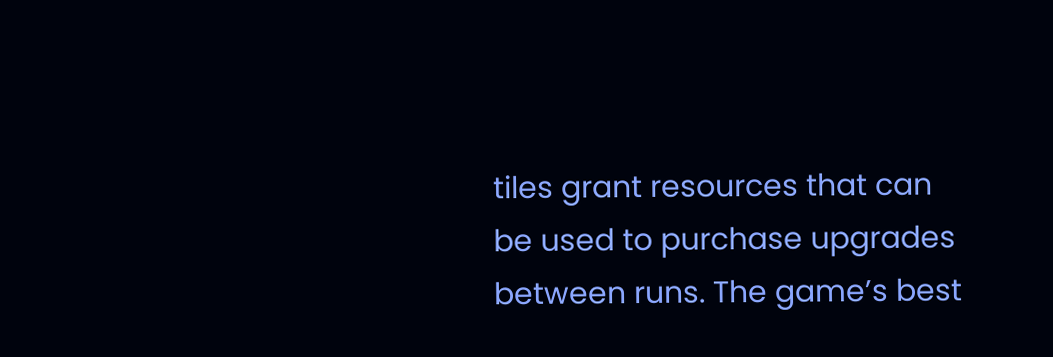tiles grant resources that can be used to purchase upgrades between runs. The game’s best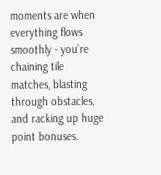moments are when everything flows smoothly - you’re chaining tile matches, blasting through obstacles, and racking up huge point bonuses.